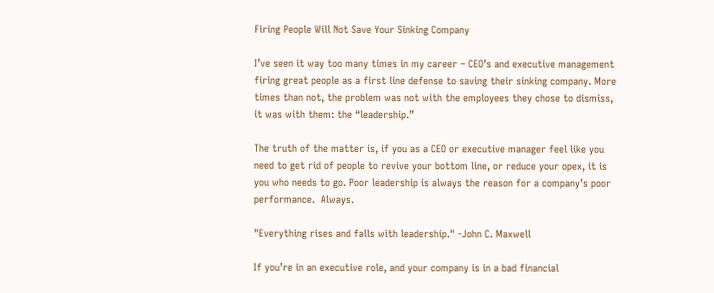Firing People Will Not Save Your Sinking Company

I’ve seen it way too many times in my career – CEO’s and executive management firing great people as a first line defense to saving their sinking company. More times than not, the problem was not with the employees they chose to dismiss, it was with them: the “leadership.”

The truth of the matter is, if you as a CEO or executive manager feel like you need to get rid of people to revive your bottom line, or reduce your opex, it is you who needs to go. Poor leadership is always the reason for a company’s poor performance.  Always.

"Everything rises and falls with leadership." -John C. Maxwell

If you’re in an executive role, and your company is in a bad financial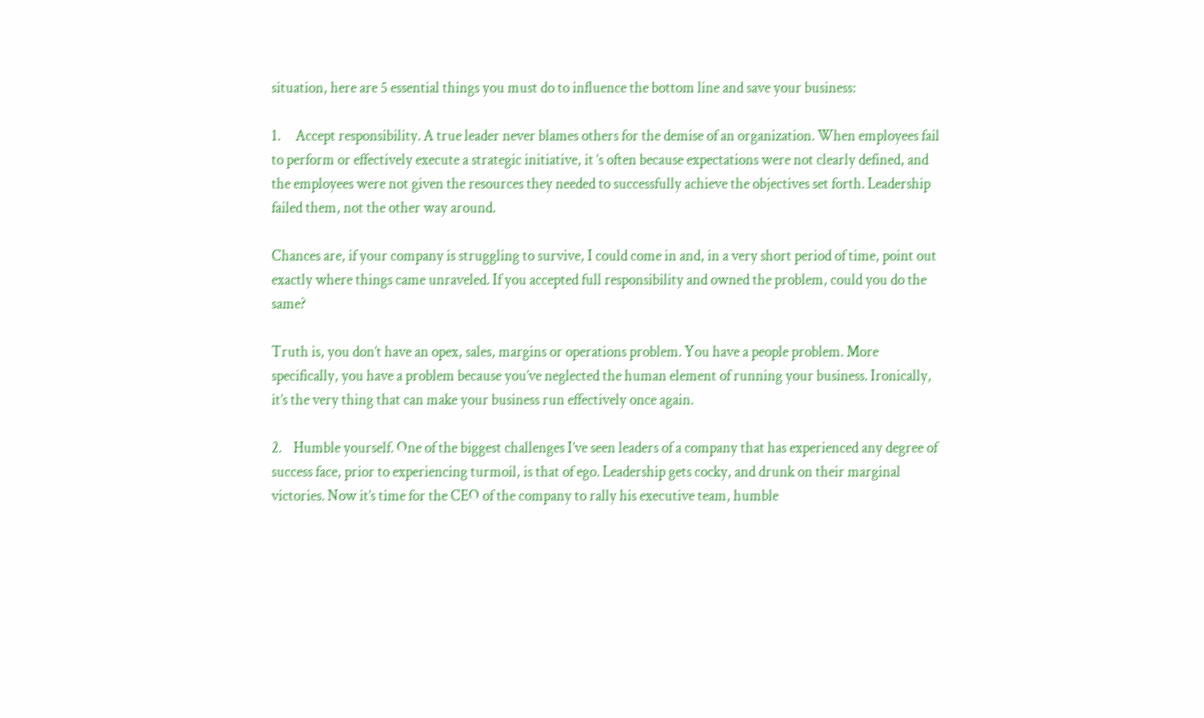situation, here are 5 essential things you must do to influence the bottom line and save your business:

1.     Accept responsibility. A true leader never blames others for the demise of an organization. When employees fail to perform or effectively execute a strategic initiative, it ‘s often because expectations were not clearly defined, and the employees were not given the resources they needed to successfully achieve the objectives set forth. Leadership failed them, not the other way around.

Chances are, if your company is struggling to survive, I could come in and, in a very short period of time, point out exactly where things came unraveled. If you accepted full responsibility and owned the problem, could you do the same?

Truth is, you don’t have an opex, sales, margins or operations problem. You have a people problem. More specifically, you have a problem because you’ve neglected the human element of running your business. Ironically, it’s the very thing that can make your business run effectively once again.

2.    Humble yourself. One of the biggest challenges I’ve seen leaders of a company that has experienced any degree of success face, prior to experiencing turmoil, is that of ego. Leadership gets cocky, and drunk on their marginal victories. Now it’s time for the CEO of the company to rally his executive team, humble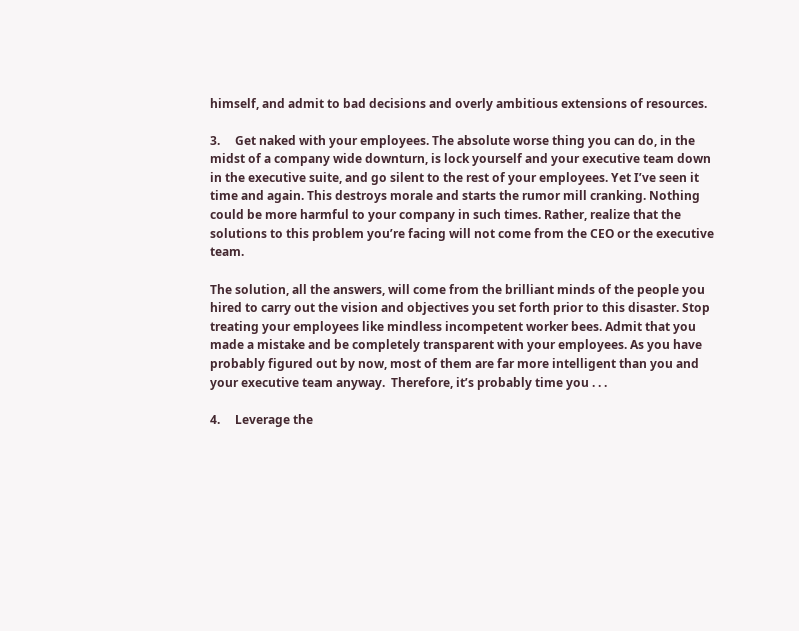himself, and admit to bad decisions and overly ambitious extensions of resources.

3.     Get naked with your employees. The absolute worse thing you can do, in the midst of a company wide downturn, is lock yourself and your executive team down in the executive suite, and go silent to the rest of your employees. Yet I’ve seen it time and again. This destroys morale and starts the rumor mill cranking. Nothing could be more harmful to your company in such times. Rather, realize that the solutions to this problem you’re facing will not come from the CEO or the executive team.

The solution, all the answers, will come from the brilliant minds of the people you hired to carry out the vision and objectives you set forth prior to this disaster. Stop treating your employees like mindless incompetent worker bees. Admit that you made a mistake and be completely transparent with your employees. As you have probably figured out by now, most of them are far more intelligent than you and your executive team anyway.  Therefore, it’s probably time you . . .

4.     Leverage the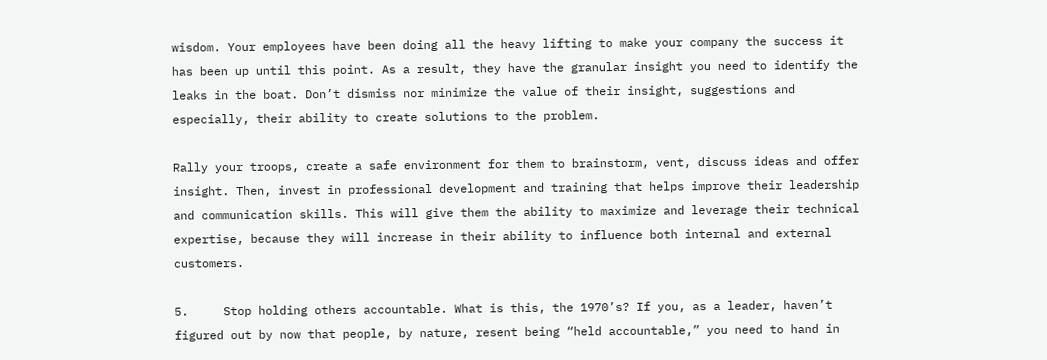wisdom. Your employees have been doing all the heavy lifting to make your company the success it has been up until this point. As a result, they have the granular insight you need to identify the leaks in the boat. Don’t dismiss nor minimize the value of their insight, suggestions and especially, their ability to create solutions to the problem.

Rally your troops, create a safe environment for them to brainstorm, vent, discuss ideas and offer insight. Then, invest in professional development and training that helps improve their leadership and communication skills. This will give them the ability to maximize and leverage their technical expertise, because they will increase in their ability to influence both internal and external customers.

5.     Stop holding others accountable. What is this, the 1970’s? If you, as a leader, haven’t figured out by now that people, by nature, resent being “held accountable,” you need to hand in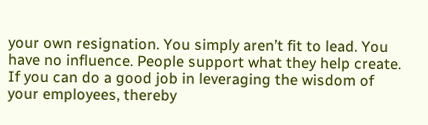your own resignation. You simply aren’t fit to lead. You have no influence. People support what they help create. If you can do a good job in leveraging the wisdom of your employees, thereby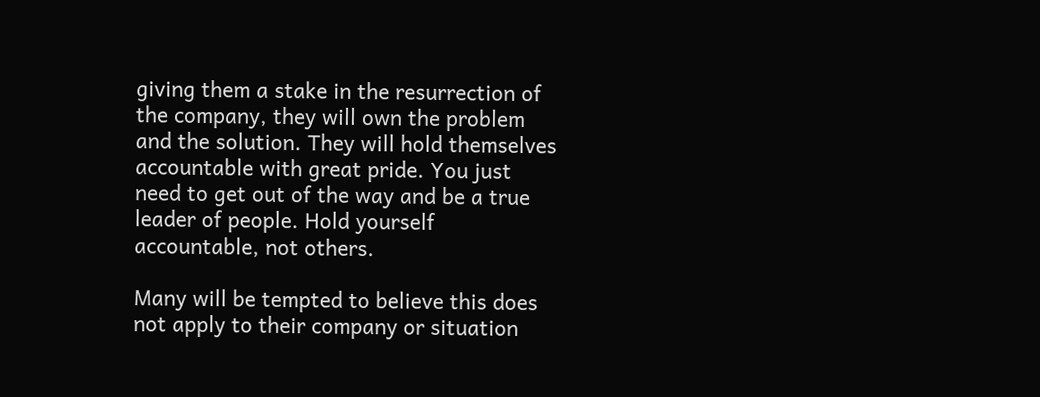giving them a stake in the resurrection of the company, they will own the problem and the solution. They will hold themselves accountable with great pride. You just need to get out of the way and be a true leader of people. Hold yourself accountable, not others.

Many will be tempted to believe this does not apply to their company or situation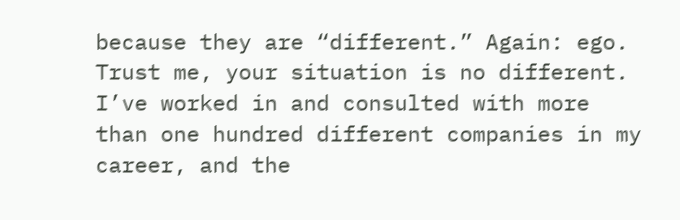because they are “different.” Again: ego. Trust me, your situation is no different. I’ve worked in and consulted with more than one hundred different companies in my career, and the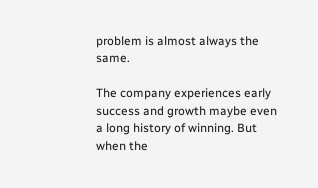problem is almost always the same.

The company experiences early success and growth maybe even a long history of winning. But when the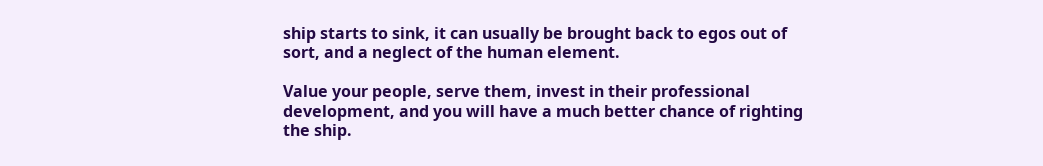ship starts to sink, it can usually be brought back to egos out of sort, and a neglect of the human element.

Value your people, serve them, invest in their professional development, and you will have a much better chance of righting the ship.